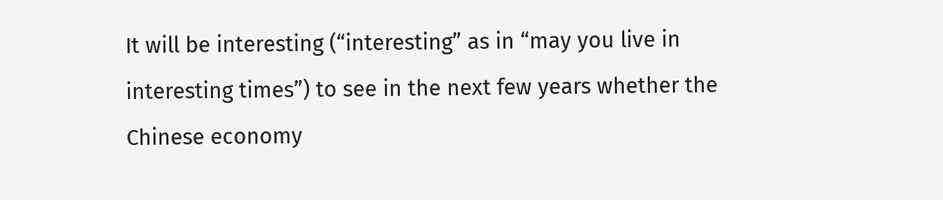It will be interesting (“interesting” as in “may you live in interesting times”) to see in the next few years whether the Chinese economy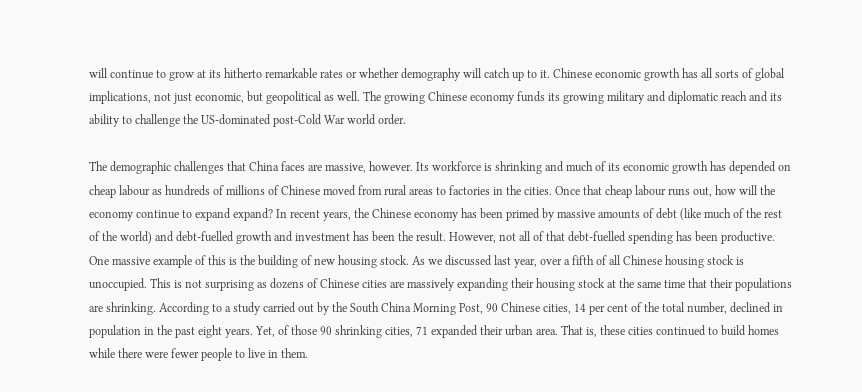will continue to grow at its hitherto remarkable rates or whether demography will catch up to it. Chinese economic growth has all sorts of global implications, not just economic, but geopolitical as well. The growing Chinese economy funds its growing military and diplomatic reach and its ability to challenge the US-dominated post-Cold War world order.

The demographic challenges that China faces are massive, however. Its workforce is shrinking and much of its economic growth has depended on cheap labour as hundreds of millions of Chinese moved from rural areas to factories in the cities. Once that cheap labour runs out, how will the economy continue to expand expand? In recent years, the Chinese economy has been primed by massive amounts of debt (like much of the rest of the world) and debt-fuelled growth and investment has been the result. However, not all of that debt-fuelled spending has been productive. One massive example of this is the building of new housing stock. As we discussed last year, over a fifth of all Chinese housing stock is unoccupied. This is not surprising as dozens of Chinese cities are massively expanding their housing stock at the same time that their populations are shrinking. According to a study carried out by the South China Morning Post, 90 Chinese cities, 14 per cent of the total number, declined in population in the past eight years. Yet, of those 90 shrinking cities, 71 expanded their urban area. That is, these cities continued to build homes while there were fewer people to live in them.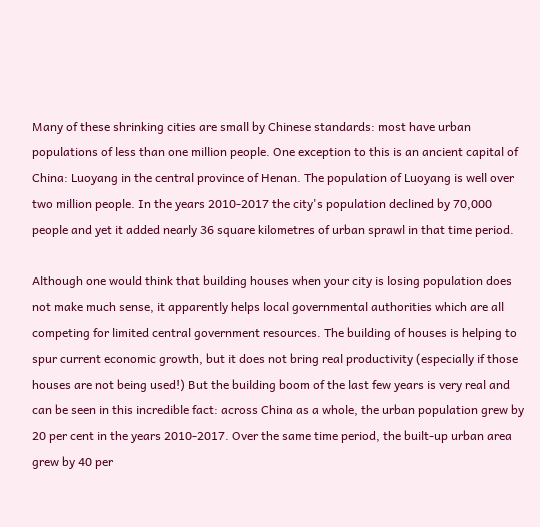Many of these shrinking cities are small by Chinese standards: most have urban populations of less than one million people. One exception to this is an ancient capital of China: Luoyang in the central province of Henan. The population of Luoyang is well over two million people. In the years 2010-2017 the city's population declined by 70,000 people and yet it added nearly 36 square kilometres of urban sprawl in that time period.

Although one would think that building houses when your city is losing population does not make much sense, it apparently helps local governmental authorities which are all competing for limited central government resources. The building of houses is helping to spur current economic growth, but it does not bring real productivity (especially if those houses are not being used!) But the building boom of the last few years is very real and can be seen in this incredible fact: across China as a whole, the urban population grew by 20 per cent in the years 2010-2017. Over the same time period, the built-up urban area grew by 40 per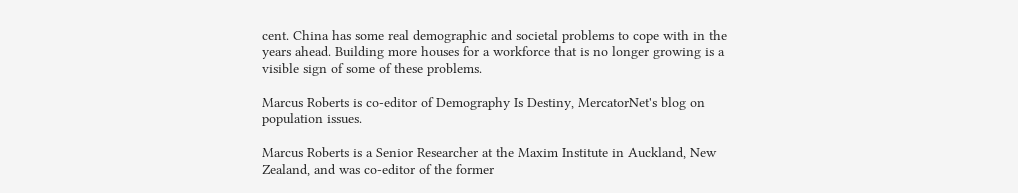cent. China has some real demographic and societal problems to cope with in the years ahead. Building more houses for a workforce that is no longer growing is a visible sign of some of these problems.

Marcus Roberts is co-editor of Demography Is Destiny, MercatorNet's blog on population issues.

Marcus Roberts is a Senior Researcher at the Maxim Institute in Auckland, New Zealand, and was co-editor of the former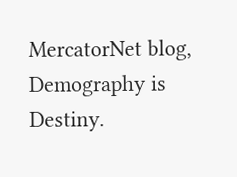MercatorNet blog, Demography is Destiny.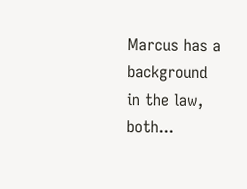Marcus has a background in the law, both...